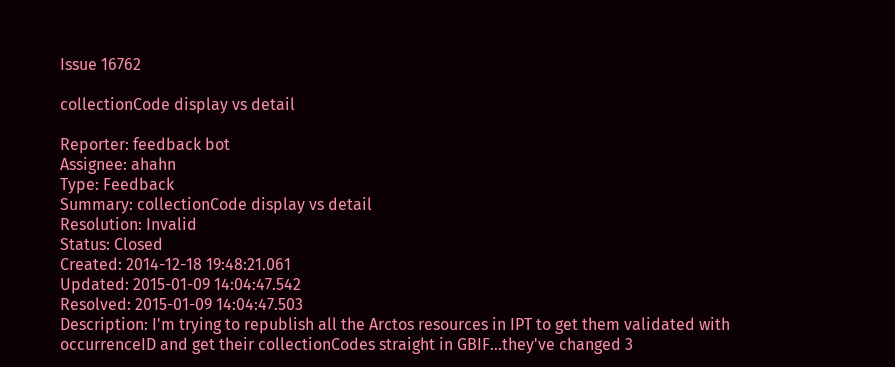Issue 16762

collectionCode display vs detail

Reporter: feedback bot
Assignee: ahahn
Type: Feedback
Summary: collectionCode display vs detail
Resolution: Invalid
Status: Closed
Created: 2014-12-18 19:48:21.061
Updated: 2015-01-09 14:04:47.542
Resolved: 2015-01-09 14:04:47.503
Description: I'm trying to republish all the Arctos resources in IPT to get them validated with occurrenceID and get their collectionCodes straight in GBIF...they've changed 3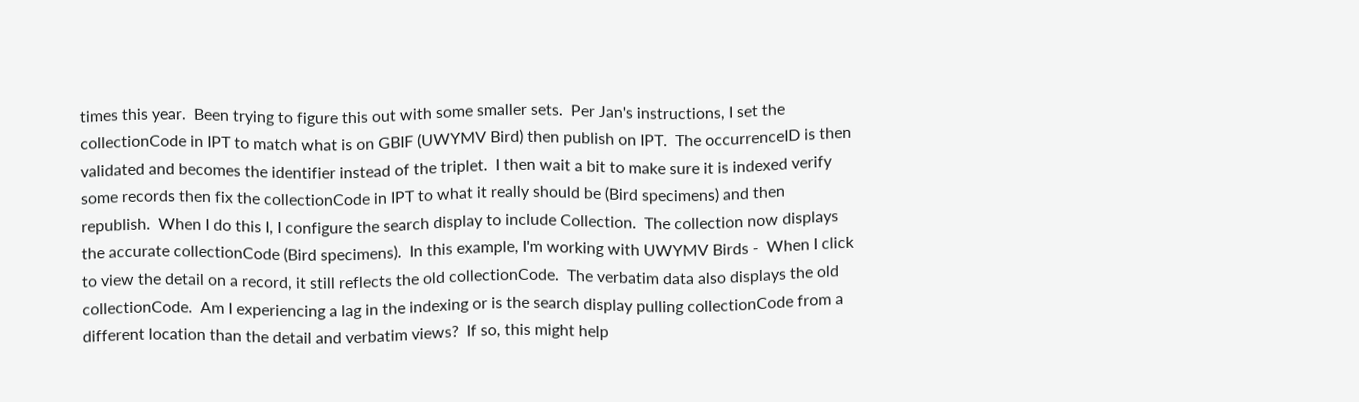times this year.  Been trying to figure this out with some smaller sets.  Per Jan's instructions, I set the collectionCode in IPT to match what is on GBIF (UWYMV Bird) then publish on IPT.  The occurrenceID is then validated and becomes the identifier instead of the triplet.  I then wait a bit to make sure it is indexed verify some records then fix the collectionCode in IPT to what it really should be (Bird specimens) and then republish.  When I do this I, I configure the search display to include Collection.  The collection now displays the accurate collectionCode (Bird specimens).  In this example, I'm working with UWYMV Birds -  When I click to view the detail on a record, it still reflects the old collectionCode.  The verbatim data also displays the old collectionCode.  Am I experiencing a lag in the indexing or is the search display pulling collectionCode from a different location than the detail and verbatim views?  If so, this might help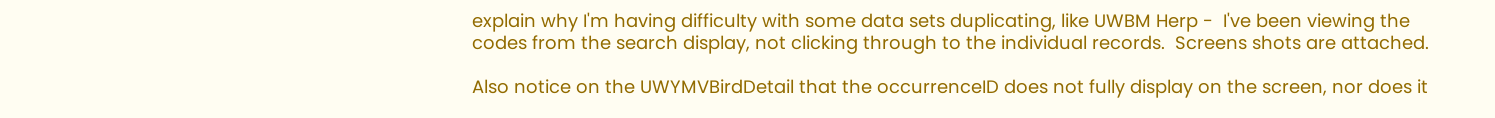explain why I'm having difficulty with some data sets duplicating, like UWBM Herp -  I've been viewing the codes from the search display, not clicking through to the individual records.  Screens shots are attached.

Also notice on the UWYMVBirdDetail that the occurrenceID does not fully display on the screen, nor does it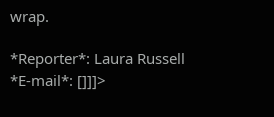wrap.

*Reporter*: Laura Russell
*E-mail*: []]]>